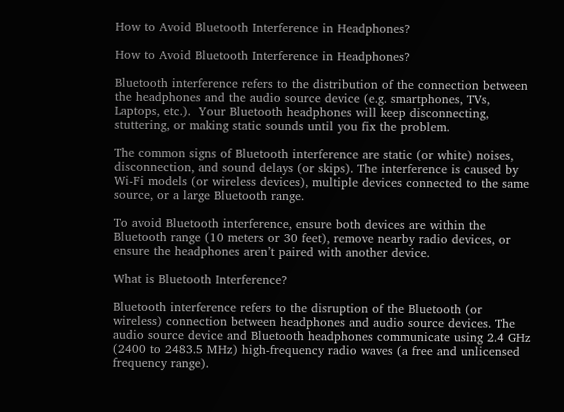How to Avoid Bluetooth Interference in Headphones?

How to Avoid Bluetooth Interference in Headphones?

Bluetooth interference refers to the distribution of the connection between the headphones and the audio source device (e.g. smartphones, TVs, Laptops, etc.).  Your Bluetooth headphones will keep disconnecting, stuttering, or making static sounds until you fix the problem.

The common signs of Bluetooth interference are static (or white) noises, disconnection, and sound delays (or skips). The interference is caused by Wi-Fi models (or wireless devices), multiple devices connected to the same source, or a large Bluetooth range.

To avoid Bluetooth interference, ensure both devices are within the Bluetooth range (10 meters or 30 feet), remove nearby radio devices, or ensure the headphones aren’t paired with another device.

What is Bluetooth Interference?

Bluetooth interference refers to the disruption of the Bluetooth (or wireless) connection between headphones and audio source devices. The audio source device and Bluetooth headphones communicate using 2.4 GHz (2400 to 2483.5 MHz) high-frequency radio waves (a free and unlicensed frequency range).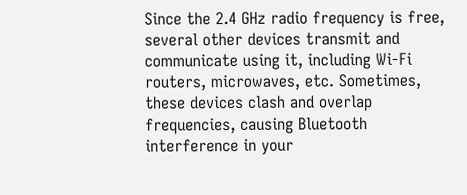Since the 2.4 GHz radio frequency is free, several other devices transmit and communicate using it, including Wi-Fi routers, microwaves, etc. Sometimes, these devices clash and overlap frequencies, causing Bluetooth interference in your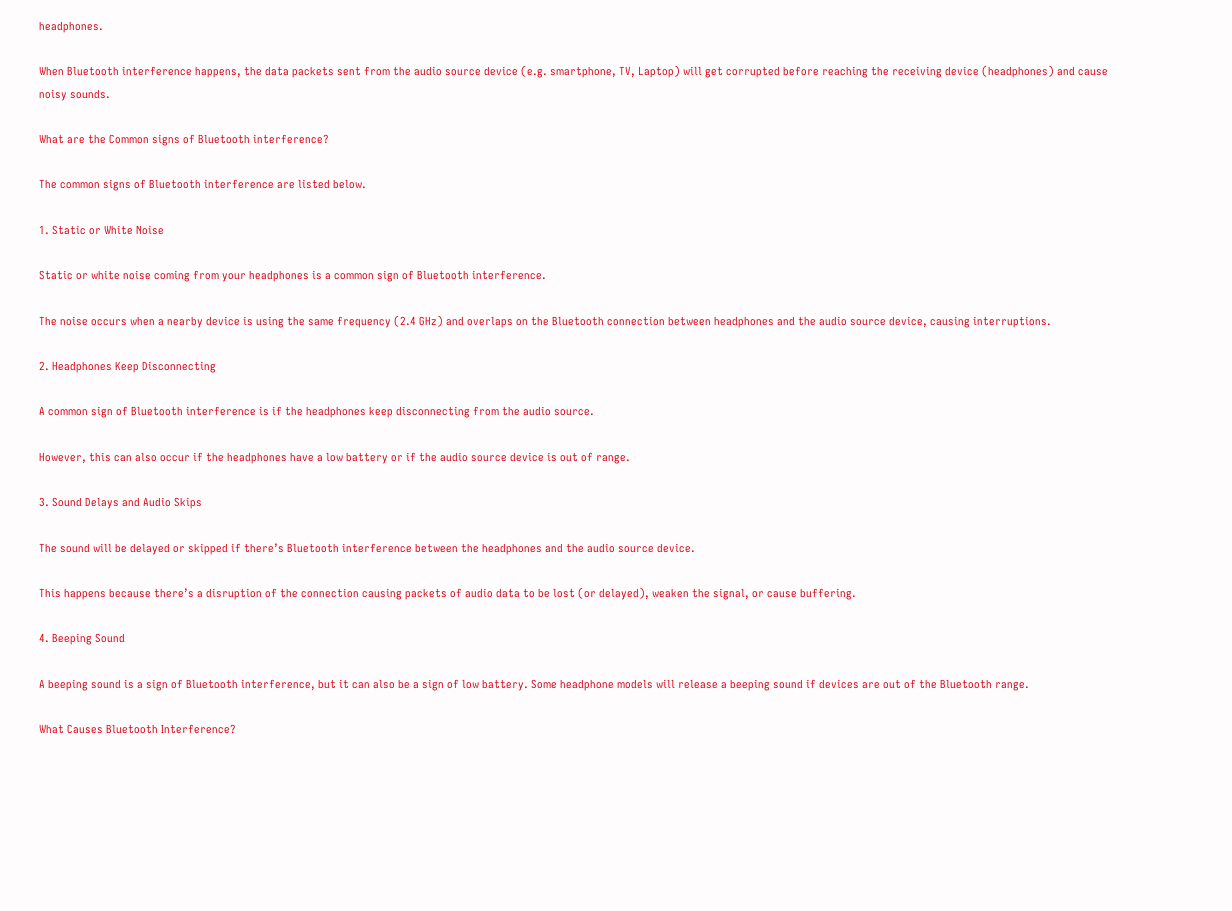headphones.

When Bluetooth interference happens, the data packets sent from the audio source device (e.g. smartphone, TV, Laptop) will get corrupted before reaching the receiving device (headphones) and cause noisy sounds.

What are the Common signs of Bluetooth interference?

The common signs of Bluetooth interference are listed below.

1. Static or White Noise

Static or white noise coming from your headphones is a common sign of Bluetooth interference.

The noise occurs when a nearby device is using the same frequency (2.4 GHz) and overlaps on the Bluetooth connection between headphones and the audio source device, causing interruptions.

2. Headphones Keep Disconnecting

A common sign of Bluetooth interference is if the headphones keep disconnecting from the audio source.

However, this can also occur if the headphones have a low battery or if the audio source device is out of range.

3. Sound Delays and Audio Skips

The sound will be delayed or skipped if there’s Bluetooth interference between the headphones and the audio source device.

This happens because there’s a disruption of the connection causing packets of audio data to be lost (or delayed), weaken the signal, or cause buffering.

4. Beeping Sound

A beeping sound is a sign of Bluetooth interference, but it can also be a sign of low battery. Some headphone models will release a beeping sound if devices are out of the Bluetooth range.

What Causes Bluetooth Interference?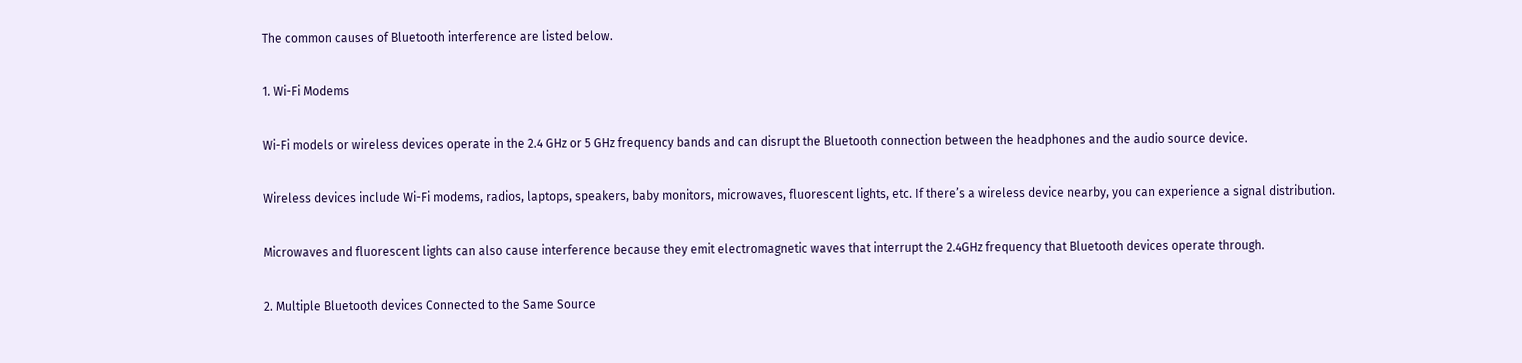The common causes of Bluetooth interference are listed below.

1. Wi-Fi Modems

Wi-Fi models or wireless devices operate in the 2.4 GHz or 5 GHz frequency bands and can disrupt the Bluetooth connection between the headphones and the audio source device.

Wireless devices include Wi-Fi modems, radios, laptops, speakers, baby monitors, microwaves, fluorescent lights, etc. If there’s a wireless device nearby, you can experience a signal distribution.

Microwaves and fluorescent lights can also cause interference because they emit electromagnetic waves that interrupt the 2.4GHz frequency that Bluetooth devices operate through.

2. Multiple Bluetooth devices Connected to the Same Source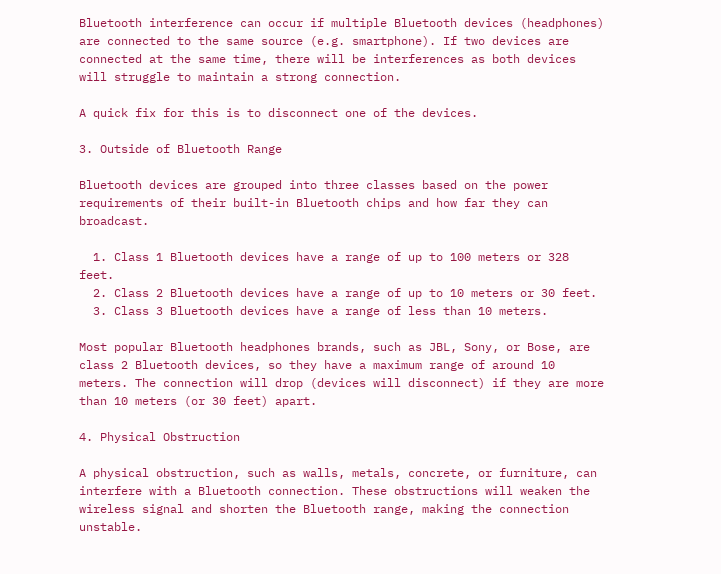Bluetooth interference can occur if multiple Bluetooth devices (headphones) are connected to the same source (e.g. smartphone). If two devices are connected at the same time, there will be interferences as both devices will struggle to maintain a strong connection.

A quick fix for this is to disconnect one of the devices.

3. Outside of Bluetooth Range

Bluetooth devices are grouped into three classes based on the power requirements of their built-in Bluetooth chips and how far they can broadcast.

  1. Class 1 Bluetooth devices have a range of up to 100 meters or 328 feet.
  2. Class 2 Bluetooth devices have a range of up to 10 meters or 30 feet.
  3. Class 3 Bluetooth devices have a range of less than 10 meters.

Most popular Bluetooth headphones brands, such as JBL, Sony, or Bose, are class 2 Bluetooth devices, so they have a maximum range of around 10 meters. The connection will drop (devices will disconnect) if they are more than 10 meters (or 30 feet) apart.

4. Physical Obstruction

A physical obstruction, such as walls, metals, concrete, or furniture, can interfere with a Bluetooth connection. These obstructions will weaken the wireless signal and shorten the Bluetooth range, making the connection unstable.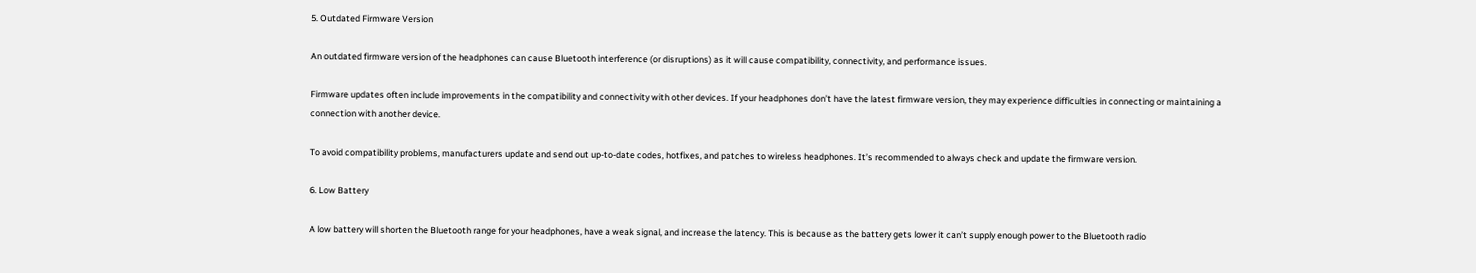5. Outdated Firmware Version

An outdated firmware version of the headphones can cause Bluetooth interference (or disruptions) as it will cause compatibility, connectivity, and performance issues.

Firmware updates often include improvements in the compatibility and connectivity with other devices. If your headphones don’t have the latest firmware version, they may experience difficulties in connecting or maintaining a connection with another device.

To avoid compatibility problems, manufacturers update and send out up-to-date codes, hotfixes, and patches to wireless headphones. It’s recommended to always check and update the firmware version.

6. Low Battery

A low battery will shorten the Bluetooth range for your headphones, have a weak signal, and increase the latency. This is because as the battery gets lower it can’t supply enough power to the Bluetooth radio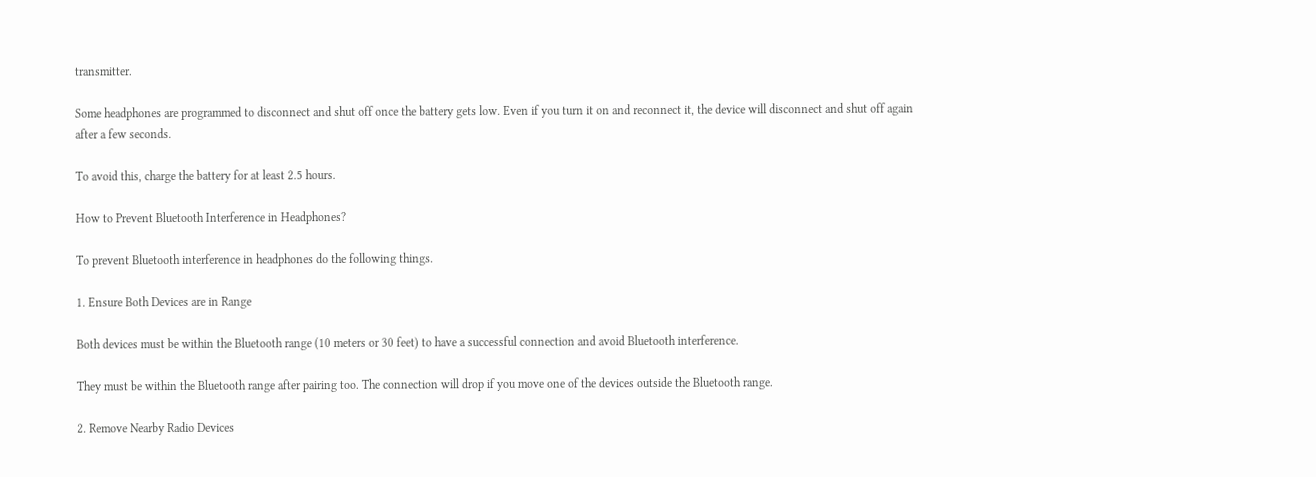transmitter.

Some headphones are programmed to disconnect and shut off once the battery gets low. Even if you turn it on and reconnect it, the device will disconnect and shut off again after a few seconds.

To avoid this, charge the battery for at least 2.5 hours.

How to Prevent Bluetooth Interference in Headphones?

To prevent Bluetooth interference in headphones do the following things.

1. Ensure Both Devices are in Range

Both devices must be within the Bluetooth range (10 meters or 30 feet) to have a successful connection and avoid Bluetooth interference.

They must be within the Bluetooth range after pairing too. The connection will drop if you move one of the devices outside the Bluetooth range.

2. Remove Nearby Radio Devices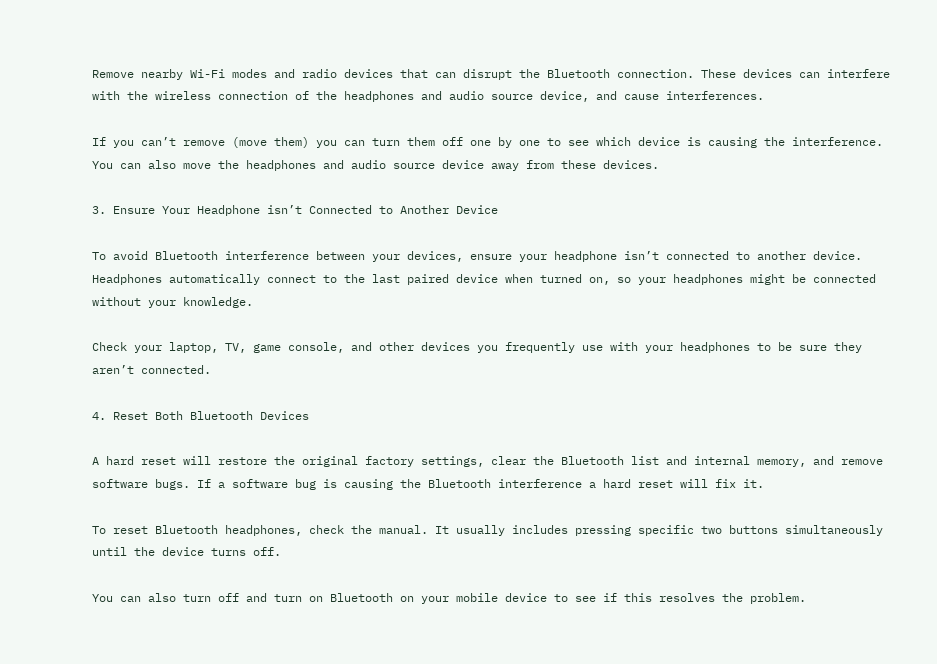Remove nearby Wi-Fi modes and radio devices that can disrupt the Bluetooth connection. These devices can interfere with the wireless connection of the headphones and audio source device, and cause interferences.

If you can’t remove (move them) you can turn them off one by one to see which device is causing the interference. You can also move the headphones and audio source device away from these devices.

3. Ensure Your Headphone isn’t Connected to Another Device

To avoid Bluetooth interference between your devices, ensure your headphone isn’t connected to another device. Headphones automatically connect to the last paired device when turned on, so your headphones might be connected without your knowledge.

Check your laptop, TV, game console, and other devices you frequently use with your headphones to be sure they aren’t connected.

4. Reset Both Bluetooth Devices

A hard reset will restore the original factory settings, clear the Bluetooth list and internal memory, and remove software bugs. If a software bug is causing the Bluetooth interference a hard reset will fix it.

To reset Bluetooth headphones, check the manual. It usually includes pressing specific two buttons simultaneously until the device turns off.

You can also turn off and turn on Bluetooth on your mobile device to see if this resolves the problem.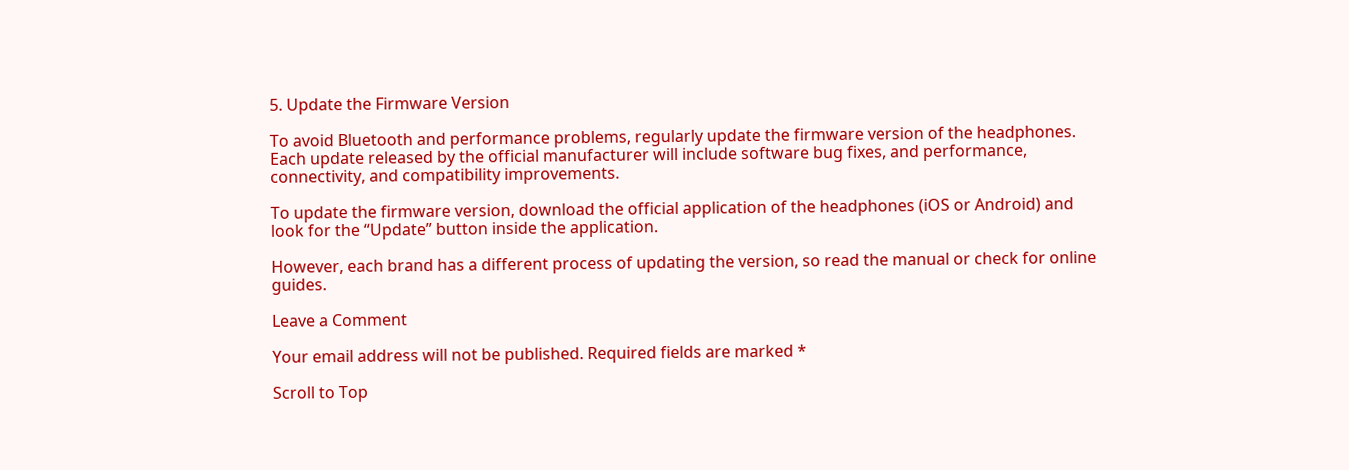5. Update the Firmware Version

To avoid Bluetooth and performance problems, regularly update the firmware version of the headphones. Each update released by the official manufacturer will include software bug fixes, and performance, connectivity, and compatibility improvements.

To update the firmware version, download the official application of the headphones (iOS or Android) and look for the “Update” button inside the application.

However, each brand has a different process of updating the version, so read the manual or check for online guides.

Leave a Comment

Your email address will not be published. Required fields are marked *

Scroll to Top